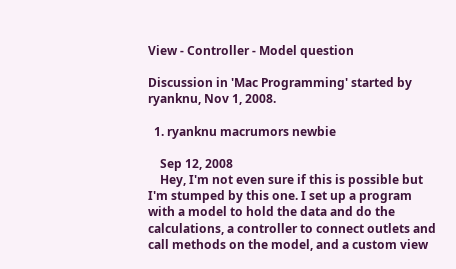View - Controller - Model question

Discussion in 'Mac Programming' started by ryanknu, Nov 1, 2008.

  1. ryanknu macrumors newbie

    Sep 12, 2008
    Hey, I'm not even sure if this is possible but I'm stumped by this one. I set up a program with a model to hold the data and do the calculations, a controller to connect outlets and call methods on the model, and a custom view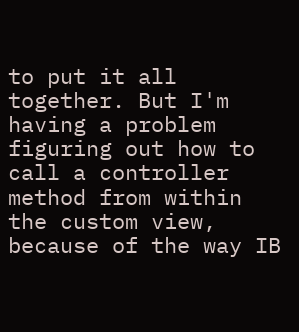to put it all together. But I'm having a problem figuring out how to call a controller method from within the custom view, because of the way IB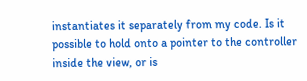instantiates it separately from my code. Is it possible to hold onto a pointer to the controller inside the view, or is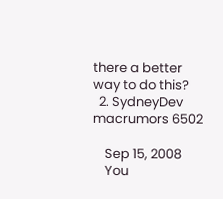there a better way to do this?
  2. SydneyDev macrumors 6502

    Sep 15, 2008
    You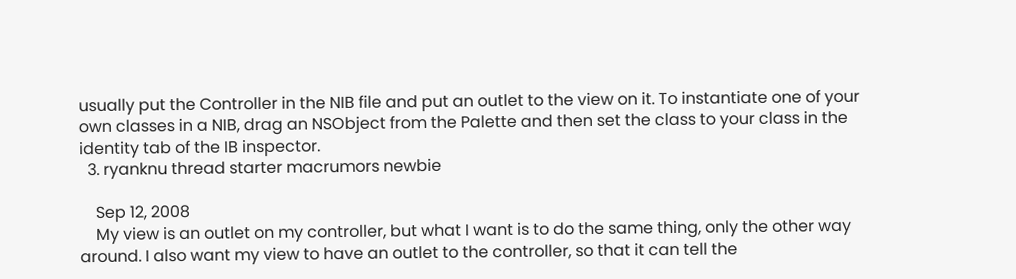usually put the Controller in the NIB file and put an outlet to the view on it. To instantiate one of your own classes in a NIB, drag an NSObject from the Palette and then set the class to your class in the identity tab of the IB inspector.
  3. ryanknu thread starter macrumors newbie

    Sep 12, 2008
    My view is an outlet on my controller, but what I want is to do the same thing, only the other way around. I also want my view to have an outlet to the controller, so that it can tell the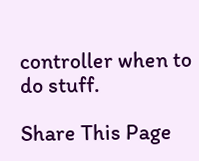controller when to do stuff.

Share This Page